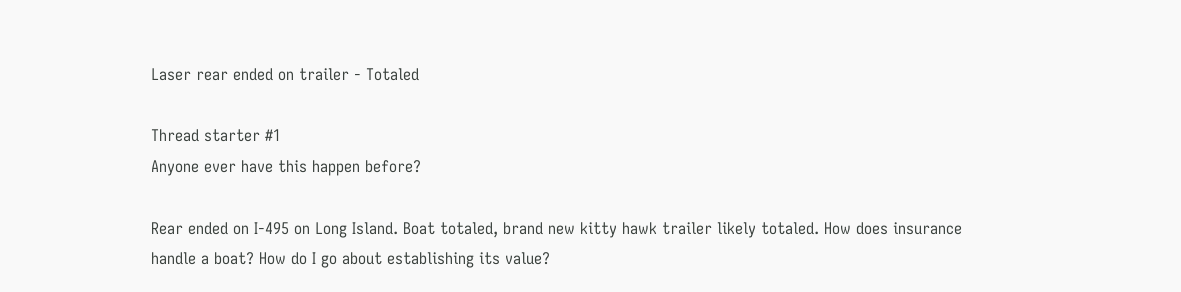Laser rear ended on trailer - Totaled

Thread starter #1
Anyone ever have this happen before?

Rear ended on I-495 on Long Island. Boat totaled, brand new kitty hawk trailer likely totaled. How does insurance handle a boat? How do I go about establishing its value?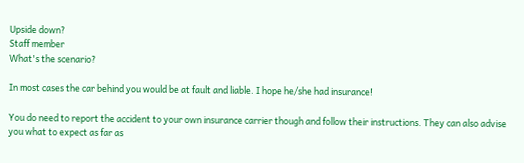Upside down?
Staff member
What's the scenario?

In most cases the car behind you would be at fault and liable. I hope he/she had insurance!

You do need to report the accident to your own insurance carrier though and follow their instructions. They can also advise you what to expect as far as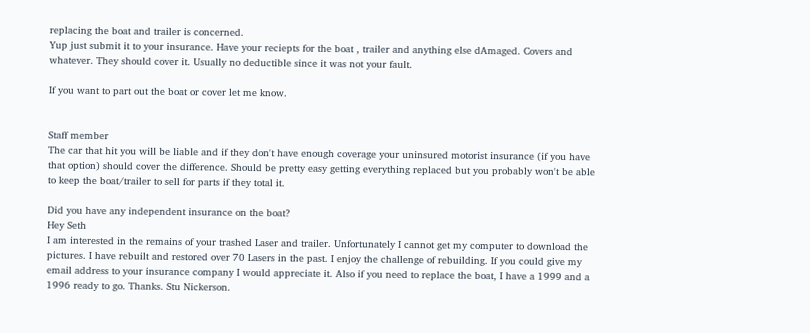replacing the boat and trailer is concerned.
Yup just submit it to your insurance. Have your reciepts for the boat , trailer and anything else dAmaged. Covers and whatever. They should cover it. Usually no deductible since it was not your fault.

If you want to part out the boat or cover let me know.


Staff member
The car that hit you will be liable and if they don't have enough coverage your uninsured motorist insurance (if you have that option) should cover the difference. Should be pretty easy getting everything replaced but you probably won't be able to keep the boat/trailer to sell for parts if they total it.

Did you have any independent insurance on the boat?
Hey Seth
I am interested in the remains of your trashed Laser and trailer. Unfortunately I cannot get my computer to download the pictures. I have rebuilt and restored over 70 Lasers in the past. I enjoy the challenge of rebuilding. If you could give my email address to your insurance company I would appreciate it. Also if you need to replace the boat, I have a 1999 and a 1996 ready to go. Thanks. Stu Nickerson.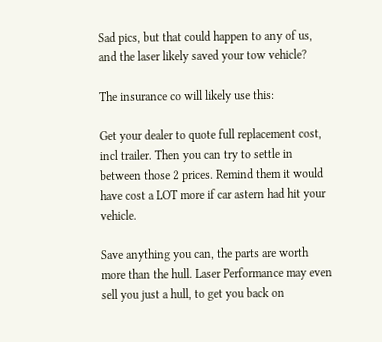Sad pics, but that could happen to any of us, and the laser likely saved your tow vehicle?

The insurance co will likely use this:

Get your dealer to quote full replacement cost, incl trailer. Then you can try to settle in between those 2 prices. Remind them it would have cost a LOT more if car astern had hit your vehicle.

Save anything you can, the parts are worth more than the hull. Laser Performance may even sell you just a hull, to get you back on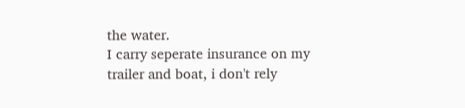the water.
I carry seperate insurance on my trailer and boat, i don't rely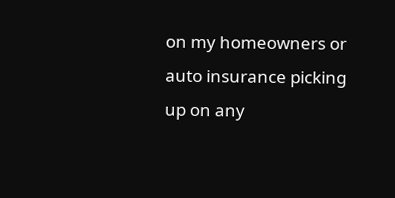on my homeowners or auto insurance picking up on any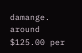damange. around $125.00 per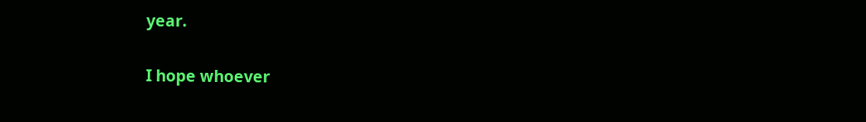year.

I hope whoever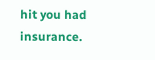hit you had insurance.